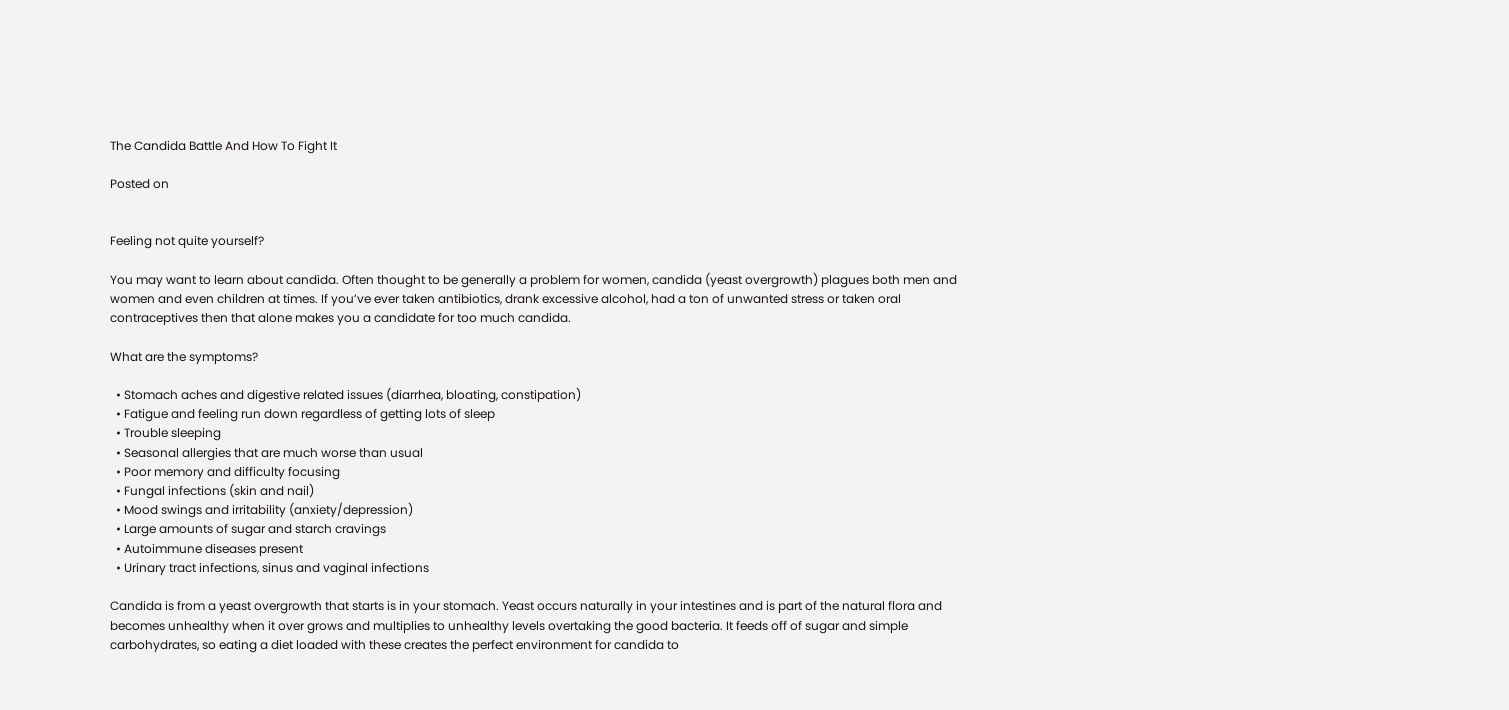The Candida Battle And How To Fight It

Posted on


Feeling not quite yourself?

You may want to learn about candida. Often thought to be generally a problem for women, candida (yeast overgrowth) plagues both men and women and even children at times. If you’ve ever taken antibiotics, drank excessive alcohol, had a ton of unwanted stress or taken oral contraceptives then that alone makes you a candidate for too much candida.

What are the symptoms?

  • Stomach aches and digestive related issues (diarrhea, bloating, constipation)
  • Fatigue and feeling run down regardless of getting lots of sleep
  • Trouble sleeping
  • Seasonal allergies that are much worse than usual
  • Poor memory and difficulty focusing
  • Fungal infections (skin and nail)
  • Mood swings and irritability (anxiety/depression)
  • Large amounts of sugar and starch cravings
  • Autoimmune diseases present
  • Urinary tract infections, sinus and vaginal infections

Candida is from a yeast overgrowth that starts is in your stomach. Yeast occurs naturally in your intestines and is part of the natural flora and becomes unhealthy when it over grows and multiplies to unhealthy levels overtaking the good bacteria. It feeds off of sugar and simple carbohydrates, so eating a diet loaded with these creates the perfect environment for candida to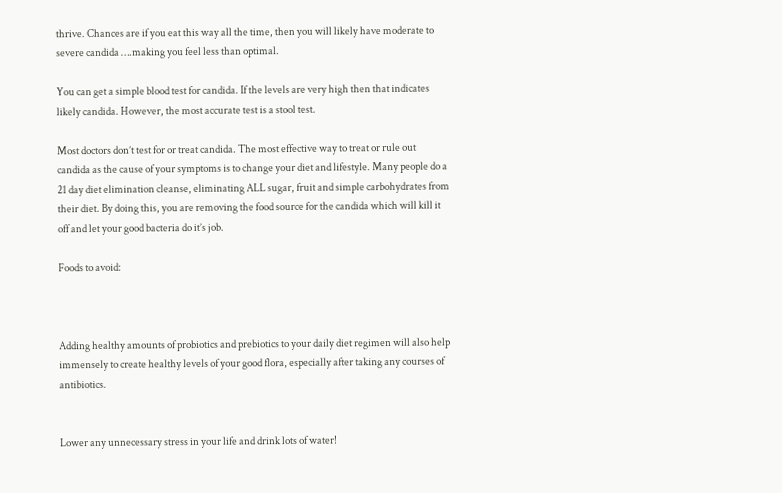thrive. Chances are if you eat this way all the time, then you will likely have moderate to severe candida ….making you feel less than optimal.

You can get a simple blood test for candida. If the levels are very high then that indicates likely candida. However, the most accurate test is a stool test.

Most doctors don’t test for or treat candida. The most effective way to treat or rule out candida as the cause of your symptoms is to change your diet and lifestyle. Many people do a 21 day diet elimination cleanse, eliminating ALL sugar, fruit and simple carbohydrates from their diet. By doing this, you are removing the food source for the candida which will kill it off and let your good bacteria do it’s job.

Foods to avoid:



Adding healthy amounts of probiotics and prebiotics to your daily diet regimen will also help immensely to create healthy levels of your good flora, especially after taking any courses of antibiotics.


Lower any unnecessary stress in your life and drink lots of water!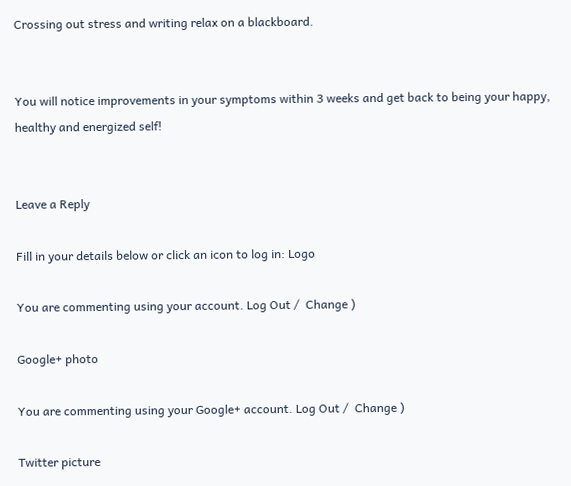Crossing out stress and writing relax on a blackboard.


You will notice improvements in your symptoms within 3 weeks and get back to being your happy, healthy and energized self!


Leave a Reply

Fill in your details below or click an icon to log in: Logo

You are commenting using your account. Log Out /  Change )

Google+ photo

You are commenting using your Google+ account. Log Out /  Change )

Twitter picture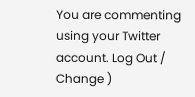You are commenting using your Twitter account. Log Out /  Change )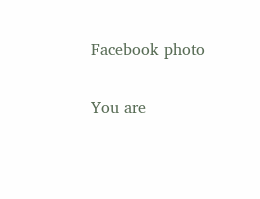Facebook photo

You are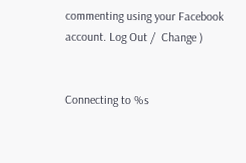commenting using your Facebook account. Log Out /  Change )


Connecting to %s